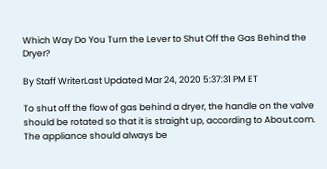Which Way Do You Turn the Lever to Shut Off the Gas Behind the Dryer?

By Staff WriterLast Updated Mar 24, 2020 5:37:31 PM ET

To shut off the flow of gas behind a dryer, the handle on the valve should be rotated so that it is straight up, according to About.com. The appliance should always be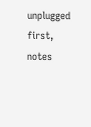unplugged first, notes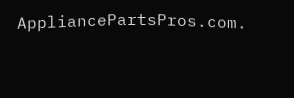AppliancePartsPros.com.